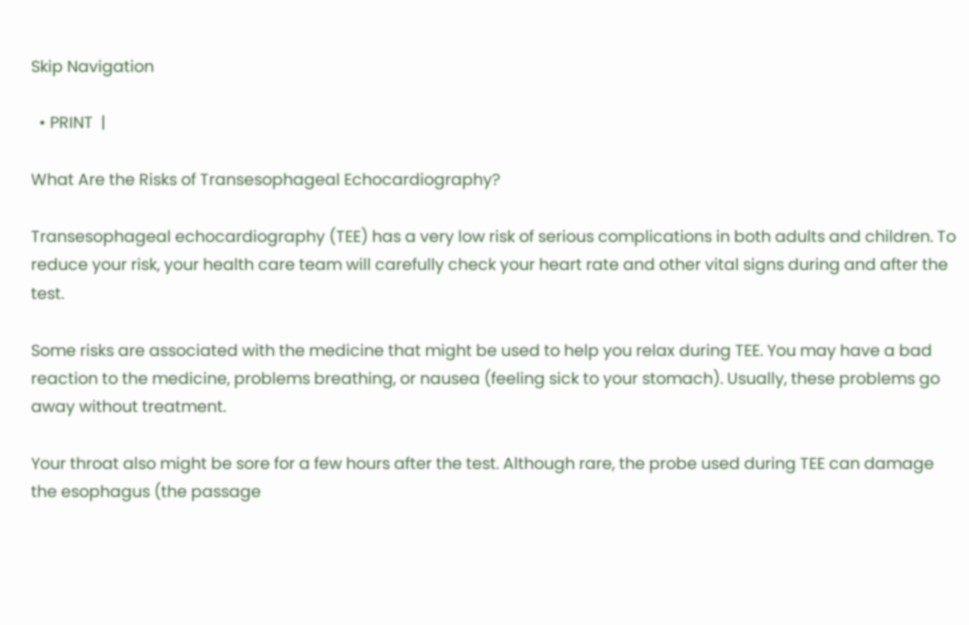Skip Navigation

  • PRINT  |

What Are the Risks of Transesophageal Echocardiography?

Transesophageal echocardiography (TEE) has a very low risk of serious complications in both adults and children. To reduce your risk, your health care team will carefully check your heart rate and other vital signs during and after the test.

Some risks are associated with the medicine that might be used to help you relax during TEE. You may have a bad reaction to the medicine, problems breathing, or nausea (feeling sick to your stomach). Usually, these problems go away without treatment.

Your throat also might be sore for a few hours after the test. Although rare, the probe used during TEE can damage the esophagus (the passage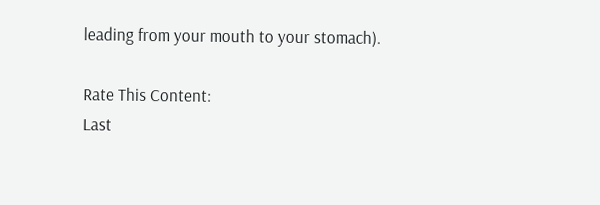leading from your mouth to your stomach).

Rate This Content:
Last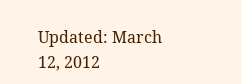Updated: March 12, 2012